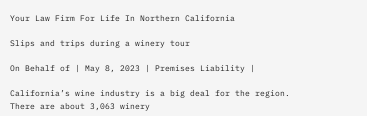Your Law Firm For Life In Northern California

Slips and trips during a winery tour

On Behalf of | May 8, 2023 | Premises Liability |

California’s wine industry is a big deal for the region. There are about 3,063 winery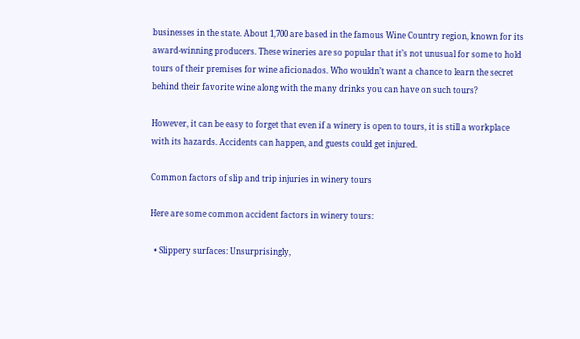businesses in the state. About 1,700 are based in the famous Wine Country region, known for its award-winning producers. These wineries are so popular that it’s not unusual for some to hold tours of their premises for wine aficionados. Who wouldn’t want a chance to learn the secret behind their favorite wine along with the many drinks you can have on such tours?

However, it can be easy to forget that even if a winery is open to tours, it is still a workplace with its hazards. Accidents can happen, and guests could get injured.

Common factors of slip and trip injuries in winery tours

Here are some common accident factors in winery tours:

  • Slippery surfaces: Unsurprisingly,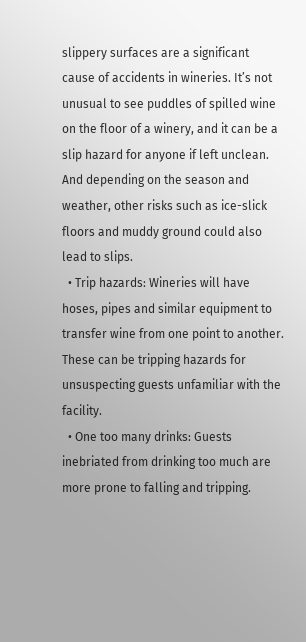slippery surfaces are a significant cause of accidents in wineries. It’s not unusual to see puddles of spilled wine on the floor of a winery, and it can be a slip hazard for anyone if left unclean. And depending on the season and weather, other risks such as ice-slick floors and muddy ground could also lead to slips.
  • Trip hazards: Wineries will have hoses, pipes and similar equipment to transfer wine from one point to another. These can be tripping hazards for unsuspecting guests unfamiliar with the facility.
  • One too many drinks: Guests inebriated from drinking too much are more prone to falling and tripping.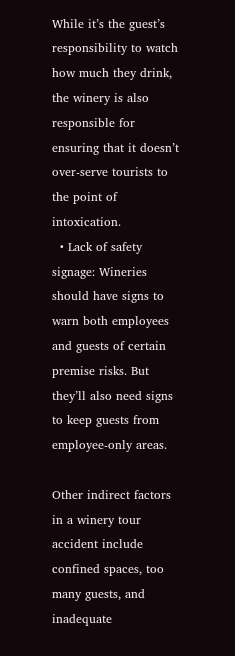While it’s the guest’s responsibility to watch how much they drink, the winery is also responsible for ensuring that it doesn’t over-serve tourists to the point of intoxication.
  • Lack of safety signage: Wineries should have signs to warn both employees and guests of certain premise risks. But they’ll also need signs to keep guests from employee-only areas.

Other indirect factors in a winery tour accident include confined spaces, too many guests, and inadequate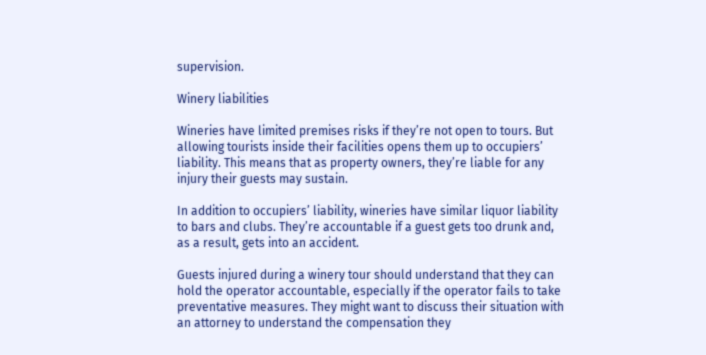supervision.

Winery liabilities

Wineries have limited premises risks if they’re not open to tours. But allowing tourists inside their facilities opens them up to occupiers’ liability. This means that as property owners, they’re liable for any injury their guests may sustain.

In addition to occupiers’ liability, wineries have similar liquor liability to bars and clubs. They’re accountable if a guest gets too drunk and, as a result, gets into an accident.

Guests injured during a winery tour should understand that they can hold the operator accountable, especially if the operator fails to take preventative measures. They might want to discuss their situation with an attorney to understand the compensation they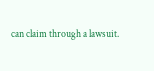can claim through a lawsuit.